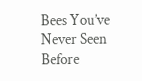Bees You’ve Never Seen Before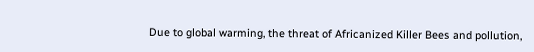Due to global warming, the threat of Africanized Killer Bees and pollution,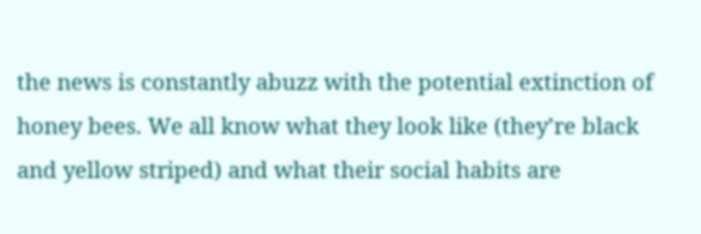the news is constantly abuzz with the potential extinction of honey bees. We all know what they look like (they’re black and yellow striped) and what their social habits are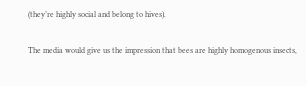(they’re highly social and belong to hives).

The media would give us the impression that bees are highly homogenous insects,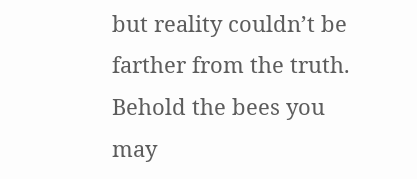but reality couldn’t be farther from the truth. Behold the bees you may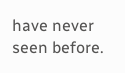have never seen before.